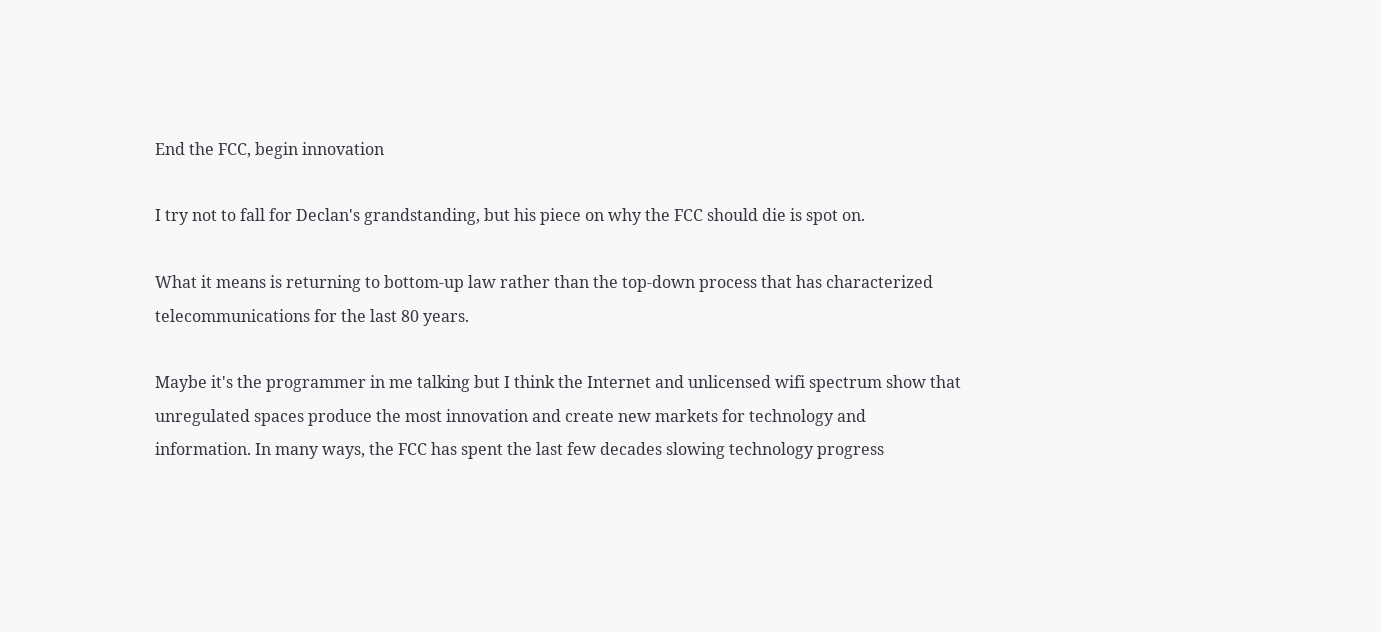End the FCC, begin innovation

I try not to fall for Declan's grandstanding, but his piece on why the FCC should die is spot on.

What it means is returning to bottom-up law rather than the top-down process that has characterized telecommunications for the last 80 years.

Maybe it's the programmer in me talking but I think the Internet and unlicensed wifi spectrum show that unregulated spaces produce the most innovation and create new markets for technology and information. In many ways, the FCC has spent the last few decades slowing technology progress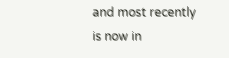and most recently is now in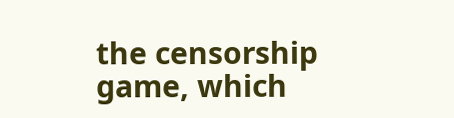the censorship game, which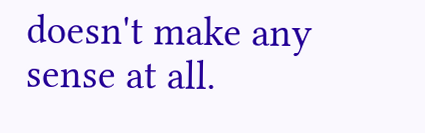doesn't make any sense at all.